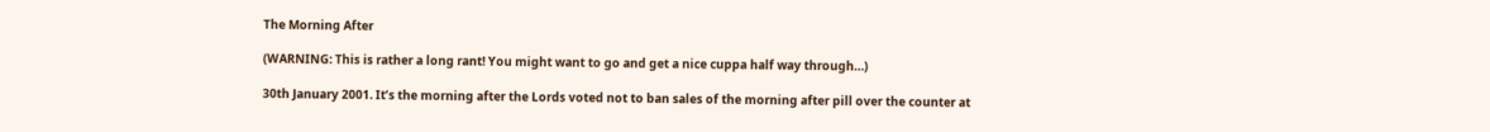The Morning After

(WARNING: This is rather a long rant! You might want to go and get a nice cuppa half way through…)

30th January 2001. It’s the morning after the Lords voted not to ban sales of the morning after pill over the counter at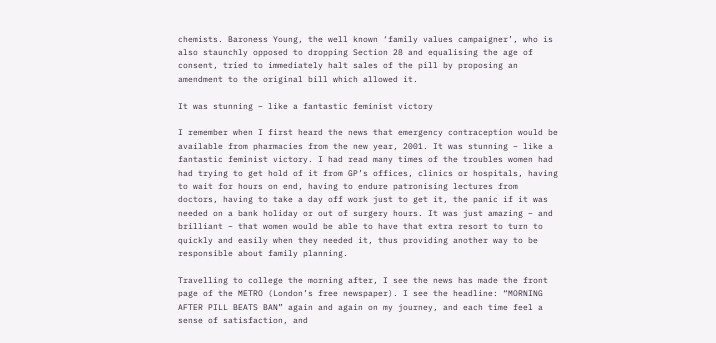chemists. Baroness Young, the well known ‘family values campaigner’, who is also staunchly opposed to dropping Section 28 and equalising the age of consent, tried to immediately halt sales of the pill by proposing an amendment to the original bill which allowed it.

It was stunning – like a fantastic feminist victory

I remember when I first heard the news that emergency contraception would be available from pharmacies from the new year, 2001. It was stunning – like a fantastic feminist victory. I had read many times of the troubles women had had trying to get hold of it from GP’s offices, clinics or hospitals, having to wait for hours on end, having to endure patronising lectures from doctors, having to take a day off work just to get it, the panic if it was needed on a bank holiday or out of surgery hours. It was just amazing – and brilliant – that women would be able to have that extra resort to turn to quickly and easily when they needed it, thus providing another way to be responsible about family planning.

Travelling to college the morning after, I see the news has made the front page of the METRO (London’s free newspaper). I see the headline: “MORNING AFTER PILL BEATS BAN” again and again on my journey, and each time feel a sense of satisfaction, and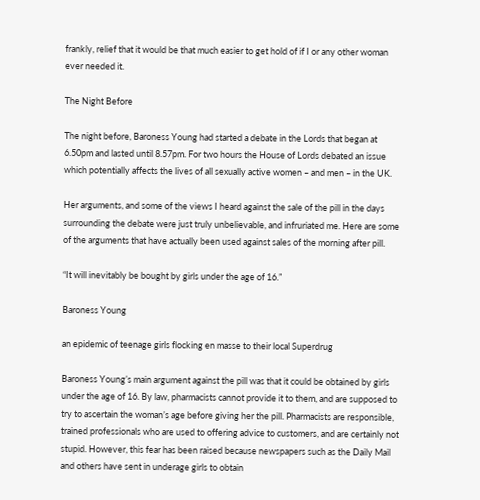frankly, relief that it would be that much easier to get hold of if I or any other woman ever needed it.

The Night Before

The night before, Baroness Young had started a debate in the Lords that began at 6.50pm and lasted until 8.57pm. For two hours the House of Lords debated an issue which potentially affects the lives of all sexually active women – and men – in the UK.

Her arguments, and some of the views I heard against the sale of the pill in the days surrounding the debate were just truly unbelievable, and infruriated me. Here are some of the arguments that have actually been used against sales of the morning after pill.

“It will inevitably be bought by girls under the age of 16.”

Baroness Young

an epidemic of teenage girls flocking en masse to their local Superdrug

Baroness Young’s main argument against the pill was that it could be obtained by girls under the age of 16. By law, pharmacists cannot provide it to them, and are supposed to try to ascertain the woman’s age before giving her the pill. Pharmacists are responsible, trained professionals who are used to offering advice to customers, and are certainly not stupid. However, this fear has been raised because newspapers such as the Daily Mail and others have sent in underage girls to obtain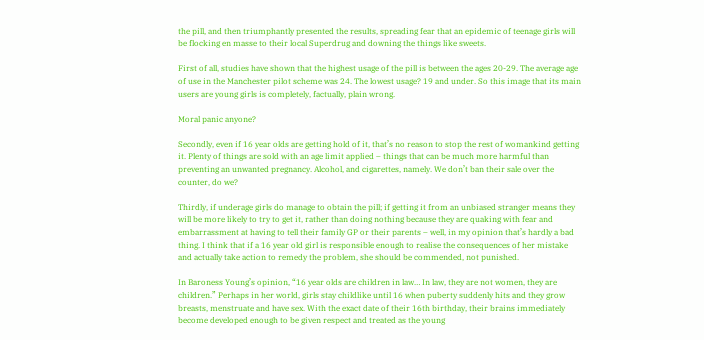the pill, and then triumphantly presented the results, spreading fear that an epidemic of teenage girls will be flocking en masse to their local Superdrug and downing the things like sweets.

First of all, studies have shown that the highest usage of the pill is between the ages 20-29. The average age of use in the Manchester pilot scheme was 24. The lowest usage? 19 and under. So this image that its main users are young girls is completely, factually, plain wrong.

Moral panic anyone?

Secondly, even if 16 year olds are getting hold of it, that’s no reason to stop the rest of womankind getting it. Plenty of things are sold with an age limit applied – things that can be much more harmful than preventing an unwanted pregnancy. Alcohol, and cigarettes, namely. We don’t ban their sale over the counter, do we?

Thirdly, if underage girls do manage to obtain the pill; if getting it from an unbiased stranger means they will be more likely to try to get it, rather than doing nothing because they are quaking with fear and embarrassment at having to tell their family GP or their parents – well, in my opinion that’s hardly a bad thing. I think that if a 16 year old girl is responsible enough to realise the consequences of her mistake and actually take action to remedy the problem, she should be commended, not punished.

In Baroness Young’s opinion, “16 year olds are children in law… In law, they are not women, they are children.” Perhaps in her world, girls stay childlike until 16 when puberty suddenly hits and they grow breasts, menstruate and have sex. With the exact date of their 16th birthday, their brains immediately become developed enough to be given respect and treated as the young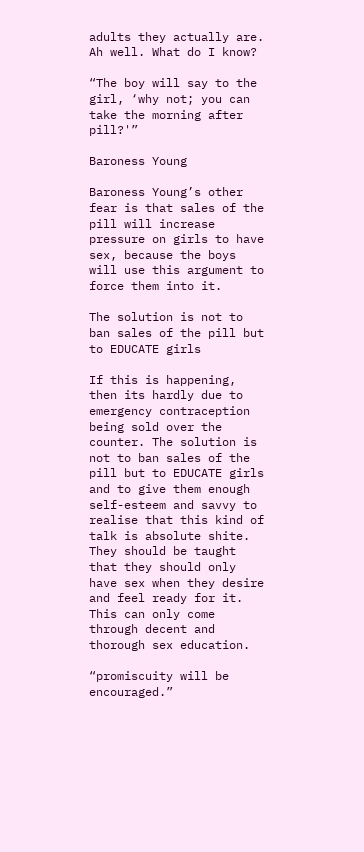adults they actually are. Ah well. What do I know?

“The boy will say to the girl, ‘why not; you can take the morning after pill?'”

Baroness Young

Baroness Young’s other fear is that sales of the pill will increase pressure on girls to have sex, because the boys will use this argument to force them into it.

The solution is not to ban sales of the pill but to EDUCATE girls

If this is happening, then its hardly due to emergency contraception being sold over the counter. The solution is not to ban sales of the pill but to EDUCATE girls and to give them enough self-esteem and savvy to realise that this kind of talk is absolute shite. They should be taught that they should only have sex when they desire and feel ready for it. This can only come through decent and thorough sex education.

“promiscuity will be encouraged.”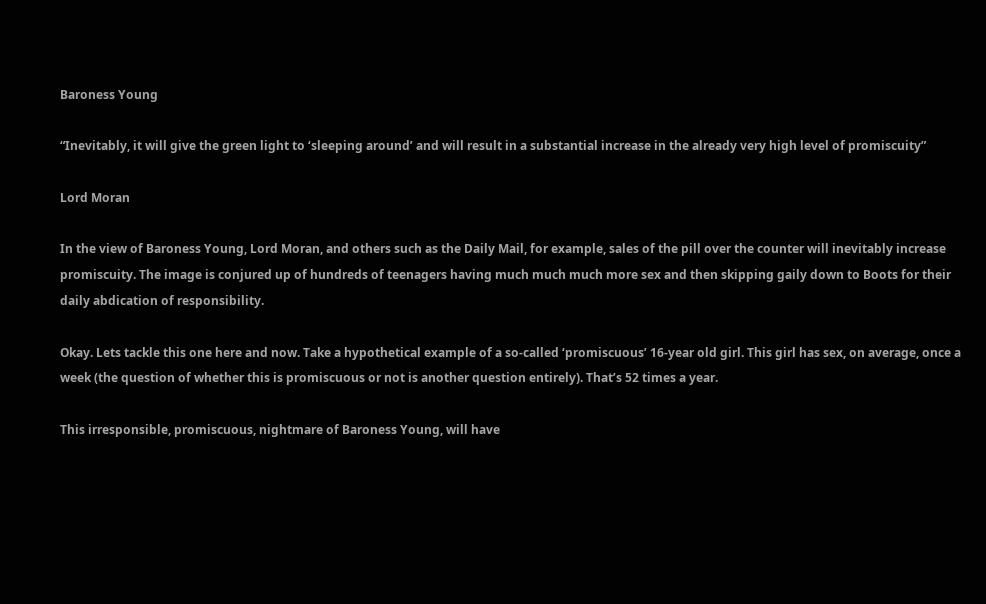Baroness Young

“Inevitably, it will give the green light to ‘sleeping around’ and will result in a substantial increase in the already very high level of promiscuity”

Lord Moran

In the view of Baroness Young, Lord Moran, and others such as the Daily Mail, for example, sales of the pill over the counter will inevitably increase promiscuity. The image is conjured up of hundreds of teenagers having much much much more sex and then skipping gaily down to Boots for their daily abdication of responsibility.

Okay. Lets tackle this one here and now. Take a hypothetical example of a so-called ‘promiscuous’ 16-year old girl. This girl has sex, on average, once a week (the question of whether this is promiscuous or not is another question entirely). That’s 52 times a year.

This irresponsible, promiscuous, nightmare of Baroness Young, will have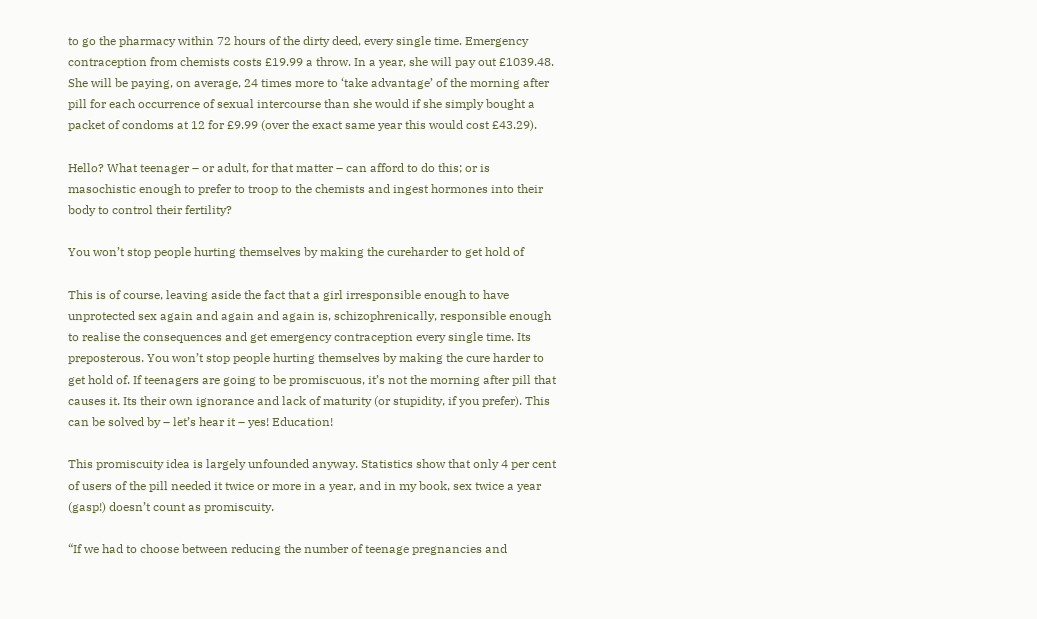to go the pharmacy within 72 hours of the dirty deed, every single time. Emergency contraception from chemists costs £19.99 a throw. In a year, she will pay out £1039.48. She will be paying, on average, 24 times more to ‘take advantage’ of the morning after pill for each occurrence of sexual intercourse than she would if she simply bought a packet of condoms at 12 for £9.99 (over the exact same year this would cost £43.29).

Hello? What teenager – or adult, for that matter – can afford to do this; or is masochistic enough to prefer to troop to the chemists and ingest hormones into their body to control their fertility?

You won’t stop people hurting themselves by making the cureharder to get hold of

This is of course, leaving aside the fact that a girl irresponsible enough to have unprotected sex again and again and again is, schizophrenically, responsible enough to realise the consequences and get emergency contraception every single time. Its preposterous. You won’t stop people hurting themselves by making the cure harder to get hold of. If teenagers are going to be promiscuous, it’s not the morning after pill that causes it. Its their own ignorance and lack of maturity (or stupidity, if you prefer). This can be solved by – let’s hear it – yes! Education!

This promiscuity idea is largely unfounded anyway. Statistics show that only 4 per cent of users of the pill needed it twice or more in a year, and in my book, sex twice a year (gasp!) doesn’t count as promiscuity.

“If we had to choose between reducing the number of teenage pregnancies and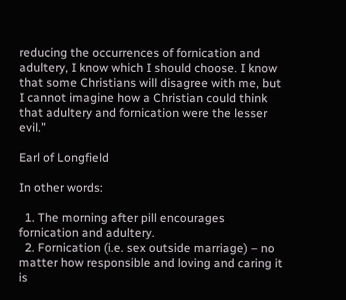reducing the occurrences of fornication and adultery, I know which I should choose. I know that some Christians will disagree with me, but I cannot imagine how a Christian could think that adultery and fornication were the lesser evil.”

Earl of Longfield

In other words:

  1. The morning after pill encourages fornication and adultery.
  2. Fornication (i.e. sex outside marriage) – no matter how responsible and loving and caring it is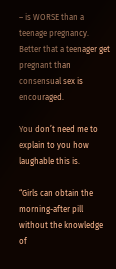– is WORSE than a teenage pregnancy. Better that a teenager get pregnant than consensual sex is encouraged.

You don’t need me to explain to you how laughable this is.

“Girls can obtain the morning-after pill without the knowledge of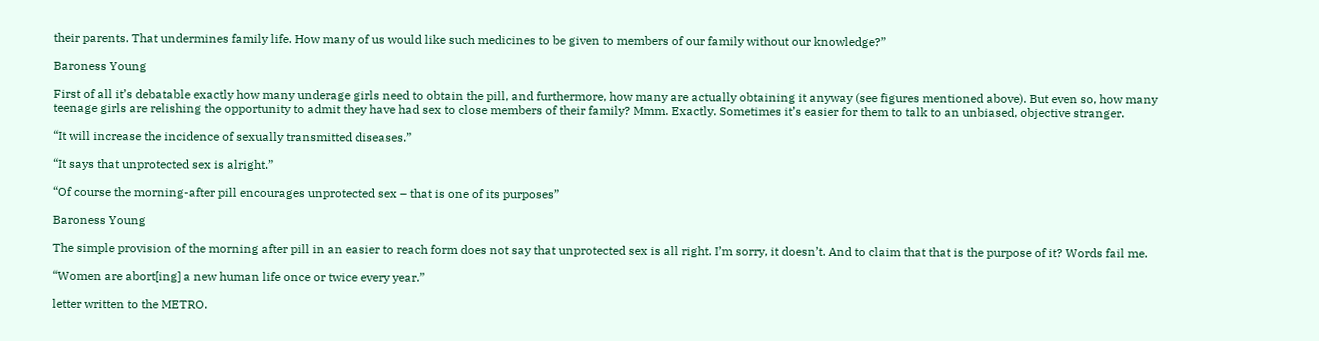their parents. That undermines family life. How many of us would like such medicines to be given to members of our family without our knowledge?”

Baroness Young

First of all it’s debatable exactly how many underage girls need to obtain the pill, and furthermore, how many are actually obtaining it anyway (see figures mentioned above). But even so, how many teenage girls are relishing the opportunity to admit they have had sex to close members of their family? Mmm. Exactly. Sometimes it’s easier for them to talk to an unbiased, objective stranger.

“It will increase the incidence of sexually transmitted diseases.”

“It says that unprotected sex is alright.”

“Of course the morning-after pill encourages unprotected sex – that is one of its purposes”

Baroness Young

The simple provision of the morning after pill in an easier to reach form does not say that unprotected sex is all right. I’m sorry, it doesn’t. And to claim that that is the purpose of it? Words fail me.

“Women are abort[ing] a new human life once or twice every year.”

letter written to the METRO.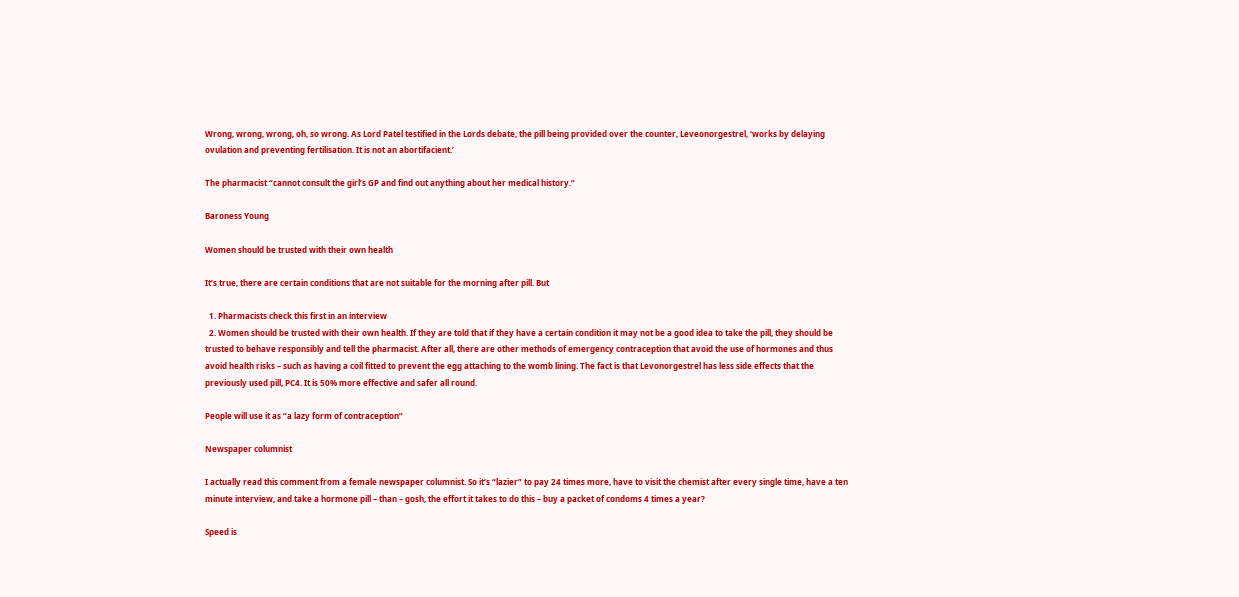Wrong, wrong, wrong, oh, so wrong. As Lord Patel testified in the Lords debate, the pill being provided over the counter, Leveonorgestrel, ‘works by delaying ovulation and preventing fertilisation. It is not an abortifacient.’

The pharmacist “cannot consult the girl’s GP and find out anything about her medical history.”

Baroness Young

Women should be trusted with their own health

It’s true, there are certain conditions that are not suitable for the morning after pill. But

  1. Pharmacists check this first in an interview
  2. Women should be trusted with their own health. If they are told that if they have a certain condition it may not be a good idea to take the pill, they should be trusted to behave responsibly and tell the pharmacist. After all, there are other methods of emergency contraception that avoid the use of hormones and thus avoid health risks – such as having a coil fitted to prevent the egg attaching to the womb lining. The fact is that Levonorgestrel has less side effects that the previously used pill, PC4. It is 50% more effective and safer all round.

People will use it as “a lazy form of contraception”

Newspaper columnist

I actually read this comment from a female newspaper columnist. So it’s “lazier” to pay 24 times more, have to visit the chemist after every single time, have a ten minute interview, and take a hormone pill – than – gosh, the effort it takes to do this – buy a packet of condoms 4 times a year?

Speed is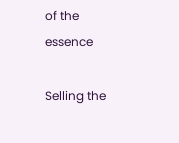of the essence

Selling the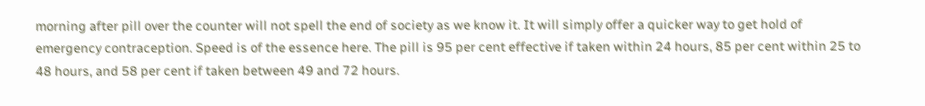morning after pill over the counter will not spell the end of society as we know it. It will simply offer a quicker way to get hold of emergency contraception. Speed is of the essence here. The pill is 95 per cent effective if taken within 24 hours, 85 per cent within 25 to 48 hours, and 58 per cent if taken between 49 and 72 hours.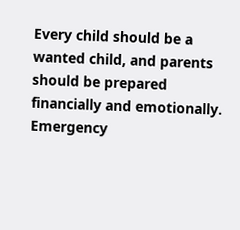Every child should be a wanted child, and parents should be prepared financially and emotionally. Emergency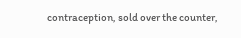contraception, sold over the counter,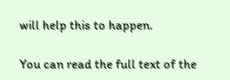will help this to happen.

You can read the full text of the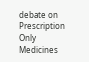debate on Prescription Only Medicines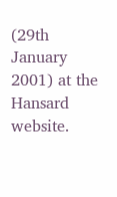(29th January 2001) at the Hansard website.